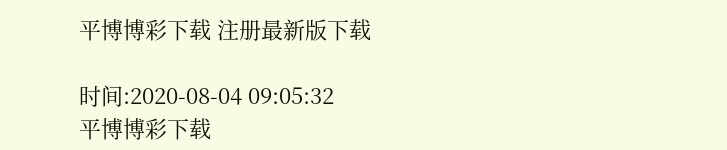平博博彩下载 注册最新版下载

时间:2020-08-04 09:05:32
平博博彩下载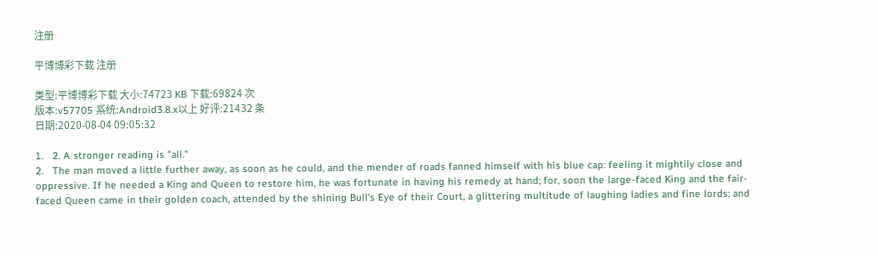注册

平博博彩下载 注册

类型:平博博彩下载 大小:74723 KB 下载:69824 次
版本:v57705 系统:Android3.8.x以上 好评:21432 条
日期:2020-08-04 09:05:32

1.   2. A stronger reading is "all."
2.   The man moved a little further away, as soon as he could, and the mender of roads fanned himself with his blue cap: feeling it mightily close and oppressive. If he needed a King and Queen to restore him, he was fortunate in having his remedy at hand; for, soon the large-faced King and the fair-faced Queen came in their golden coach, attended by the shining Bull's Eye of their Court, a glittering multitude of laughing ladies and fine lords; and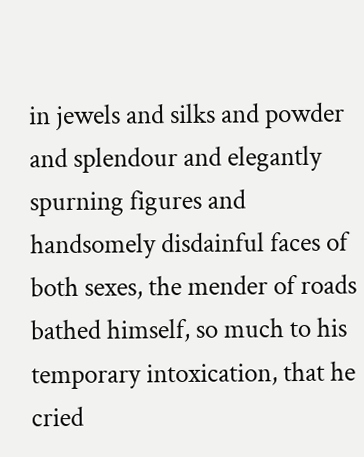in jewels and silks and powder and splendour and elegantly spurning figures and handsomely disdainful faces of both sexes, the mender of roads bathed himself, so much to his temporary intoxication, that he cried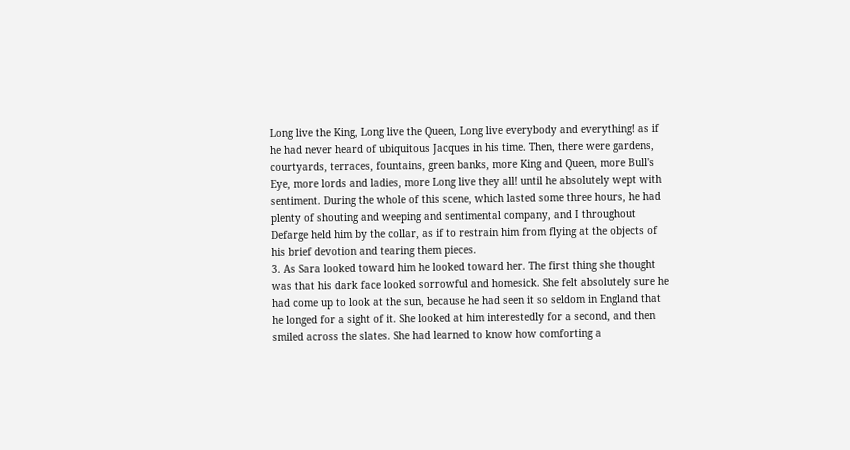Long live the King, Long live the Queen, Long live everybody and everything! as if he had never heard of ubiquitous Jacques in his time. Then, there were gardens, courtyards, terraces, fountains, green banks, more King and Queen, more Bull's Eye, more lords and ladies, more Long live they all! until he absolutely wept with sentiment. During the whole of this scene, which lasted some three hours, he had plenty of shouting and weeping and sentimental company, and I throughout Defarge held him by the collar, as if to restrain him from flying at the objects of his brief devotion and tearing them pieces.
3. As Sara looked toward him he looked toward her. The first thing she thought was that his dark face looked sorrowful and homesick. She felt absolutely sure he had come up to look at the sun, because he had seen it so seldom in England that he longed for a sight of it. She looked at him interestedly for a second, and then smiled across the slates. She had learned to know how comforting a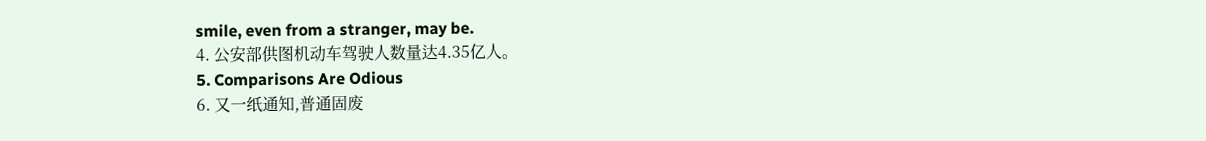smile, even from a stranger, may be.
4. 公安部供图机动车驾驶人数量达4.35亿人。
5. Comparisons Are Odious
6. 又一纸通知,普通固废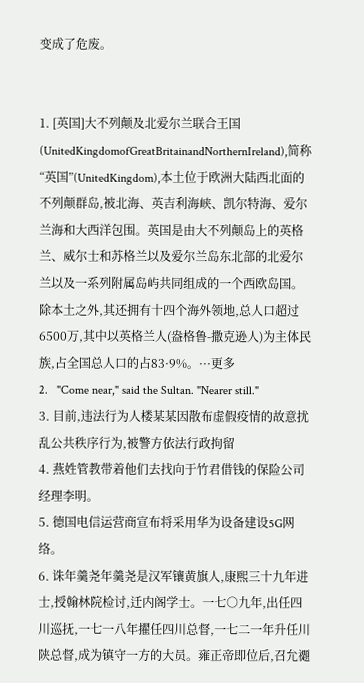变成了危废。


1. [英国]大不列颠及北爱尔兰联合王国(UnitedKingdomofGreatBritainandNorthernIreland),简称“英国”(UnitedKingdom),本土位于欧洲大陆西北面的不列颠群岛,被北海、英吉利海峡、凯尔特海、爱尔兰海和大西洋包围。英国是由大不列颠岛上的英格兰、威尔士和苏格兰以及爱尔兰岛东北部的北爱尔兰以及一系列附属岛屿共同组成的一个西欧岛国。除本土之外,其还拥有十四个海外领地,总人口超过6500万,其中以英格兰人(盎格鲁-撒克逊人)为主体民族,占全国总人口的占83·9%。···更多
2.   "Come near," said the Sultan. "Nearer still."
3. 目前,违法行为人楼某某因散布虚假疫情的故意扰乱公共秩序行为,被警方依法行政拘留
4. 燕姓管教带着他们去找向于竹君借钱的保险公司经理李明。
5. 德国电信运营商宣布将采用华为设备建设5G网络。
6. 诛年羹尧年羹尧是汉军镶黄旗人,康熙三十九年进士,授翰林院检讨,迁内阁学士。一七○九年,出任四川巡抚,一七一八年擢任四川总督,一七二一年升任川陕总督,成为镇守一方的大员。雍正帝即位后,召允禵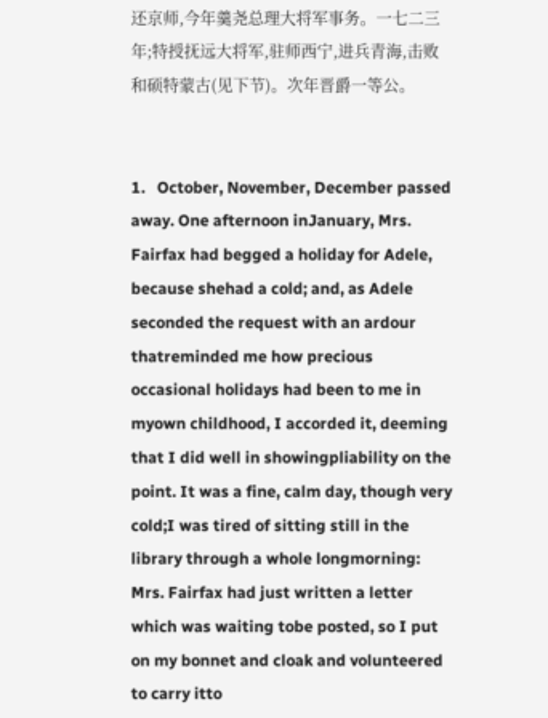还京师,今年羹尧总理大将军事务。一七二三年;特授抚远大将军,驻师西宁,进兵青海,击败和硕特蒙古(见下节)。次年晋爵一等公。


1.   October, November, December passed away. One afternoon inJanuary, Mrs. Fairfax had begged a holiday for Adele, because shehad a cold; and, as Adele seconded the request with an ardour thatreminded me how precious occasional holidays had been to me in myown childhood, I accorded it, deeming that I did well in showingpliability on the point. It was a fine, calm day, though very cold;I was tired of sitting still in the library through a whole longmorning: Mrs. Fairfax had just written a letter which was waiting tobe posted, so I put on my bonnet and cloak and volunteered to carry itto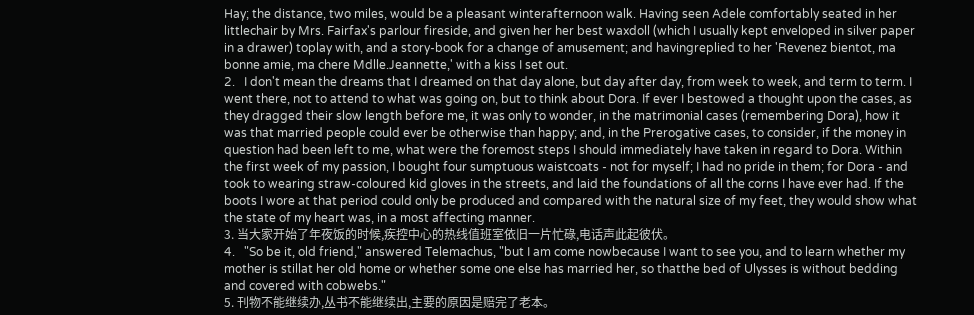Hay; the distance, two miles, would be a pleasant winterafternoon walk. Having seen Adele comfortably seated in her littlechair by Mrs. Fairfax's parlour fireside, and given her her best waxdoll (which I usually kept enveloped in silver paper in a drawer) toplay with, and a story-book for a change of amusement; and havingreplied to her 'Revenez bientot, ma bonne amie, ma chere Mdlle.Jeannette,' with a kiss I set out.
2.   I don't mean the dreams that I dreamed on that day alone, but day after day, from week to week, and term to term. I went there, not to attend to what was going on, but to think about Dora. If ever I bestowed a thought upon the cases, as they dragged their slow length before me, it was only to wonder, in the matrimonial cases (remembering Dora), how it was that married people could ever be otherwise than happy; and, in the Prerogative cases, to consider, if the money in question had been left to me, what were the foremost steps I should immediately have taken in regard to Dora. Within the first week of my passion, I bought four sumptuous waistcoats - not for myself; I had no pride in them; for Dora - and took to wearing straw-coloured kid gloves in the streets, and laid the foundations of all the corns I have ever had. If the boots I wore at that period could only be produced and compared with the natural size of my feet, they would show what the state of my heart was, in a most affecting manner.
3. 当大家开始了年夜饭的时候,疾控中心的热线值班室依旧一片忙碌,电话声此起彼伏。
4.   "So be it, old friend," answered Telemachus, "but I am come nowbecause I want to see you, and to learn whether my mother is stillat her old home or whether some one else has married her, so thatthe bed of Ulysses is without bedding and covered with cobwebs."
5. 刊物不能继续办,丛书不能继续出,主要的原因是赔完了老本。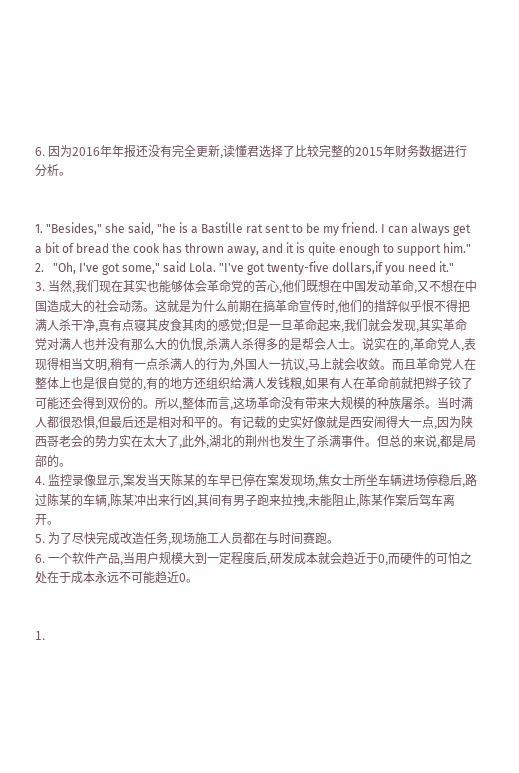6. 因为2016年年报还没有完全更新,读懂君选择了比较完整的2015年财务数据进行分析。


1. "Besides," she said, "he is a Bastille rat sent to be my friend. I can always get a bit of bread the cook has thrown away, and it is quite enough to support him."
2.   "Oh, I've got some," said Lola. "I've got twenty-five dollars,if you need it."
3. 当然,我们现在其实也能够体会革命党的苦心,他们既想在中国发动革命,又不想在中国造成大的社会动荡。这就是为什么前期在搞革命宣传时,他们的措辞似乎恨不得把满人杀干净,真有点寝其皮食其肉的感觉;但是一旦革命起来,我们就会发现,其实革命党对满人也并没有那么大的仇恨,杀满人杀得多的是帮会人士。说实在的,革命党人,表现得相当文明,稍有一点杀满人的行为,外国人一抗议,马上就会收敛。而且革命党人在整体上也是很自觉的,有的地方还组织给满人发钱粮,如果有人在革命前就把辫子铰了可能还会得到双份的。所以,整体而言,这场革命没有带来大规模的种族屠杀。当时满人都很恐惧,但最后还是相对和平的。有记载的史实好像就是西安闹得大一点,因为陕西哥老会的势力实在太大了,此外,湖北的荆州也发生了杀满事件。但总的来说,都是局部的。
4. 监控录像显示,案发当天陈某的车早已停在案发现场,焦女士所坐车辆进场停稳后,路过陈某的车辆,陈某冲出来行凶,其间有男子跑来拉拽,未能阻止,陈某作案后驾车离开。
5. 为了尽快完成改造任务,现场施工人员都在与时间赛跑。
6. 一个软件产品,当用户规模大到一定程度后,研发成本就会趋近于0,而硬件的可怕之处在于成本永远不可能趋近0。


1.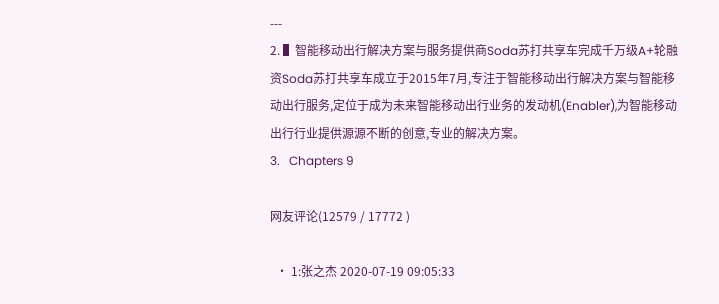---
2. ▌智能移动出行解决方案与服务提供商Soda苏打共享车完成千万级A+轮融资Soda苏打共享车成立于2015年7月,专注于智能移动出行解决方案与智能移动出行服务,定位于成为未来智能移动出行业务的发动机(Enabler),为智能移动出行行业提供源源不断的创意,专业的解决方案。
3.   Chapters 9

网友评论(12579 / 17772 )

  • 1:张之杰 2020-07-19 09:05:33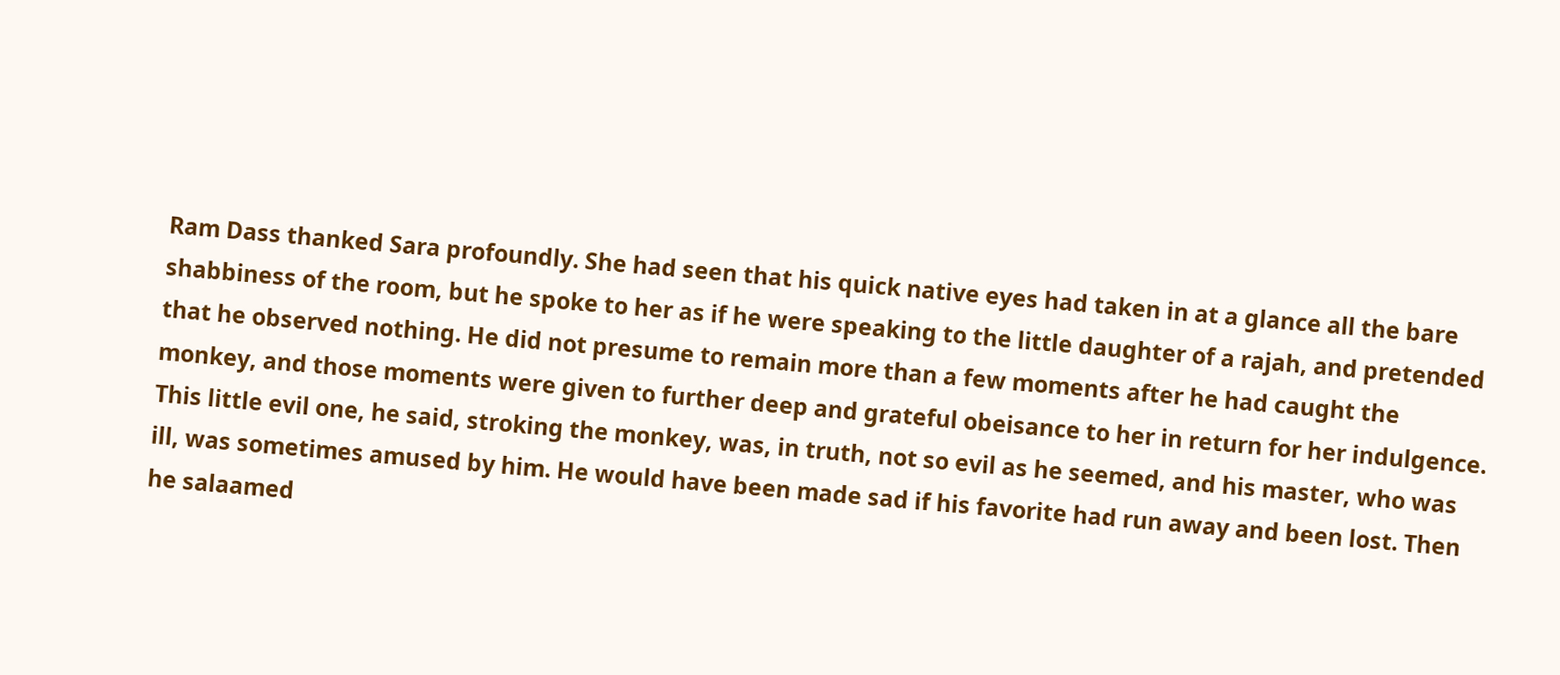Ram Dass thanked Sara profoundly. She had seen that his quick native eyes had taken in at a glance all the bare shabbiness of the room, but he spoke to her as if he were speaking to the little daughter of a rajah, and pretended that he observed nothing. He did not presume to remain more than a few moments after he had caught the monkey, and those moments were given to further deep and grateful obeisance to her in return for her indulgence. This little evil one, he said, stroking the monkey, was, in truth, not so evil as he seemed, and his master, who was ill, was sometimes amused by him. He would have been made sad if his favorite had run away and been lost. Then he salaamed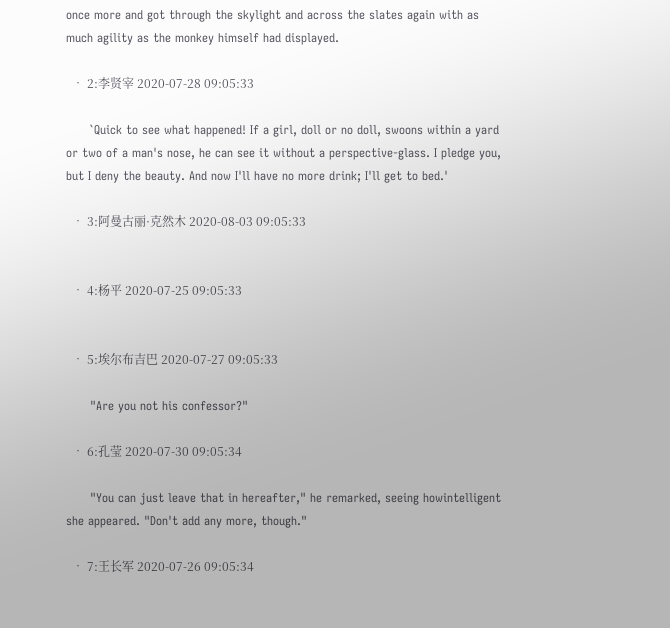once more and got through the skylight and across the slates again with as much agility as the monkey himself had displayed.

  • 2:李贤宰 2020-07-28 09:05:33

      `Quick to see what happened! If a girl, doll or no doll, swoons within a yard or two of a man's nose, he can see it without a perspective-glass. I pledge you, but I deny the beauty. And now I'll have no more drink; I'll get to bed.'

  • 3:阿曼古丽·克然木 2020-08-03 09:05:33


  • 4:杨平 2020-07-25 09:05:33


  • 5:埃尔布吉巴 2020-07-27 09:05:33

      "Are you not his confessor?"

  • 6:孔莹 2020-07-30 09:05:34

      "You can just leave that in hereafter," he remarked, seeing howintelligent she appeared. "Don't add any more, though."

  • 7:王长军 2020-07-26 09:05:34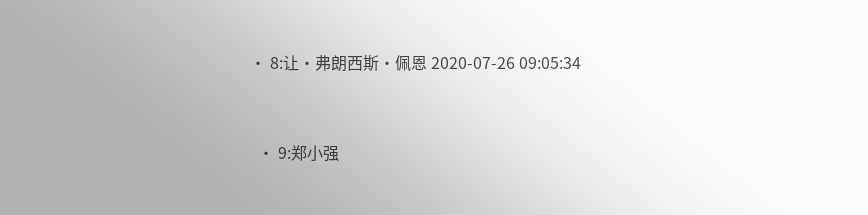• 8:让·弗朗西斯·佩恩 2020-07-26 09:05:34


  • 9:郑小强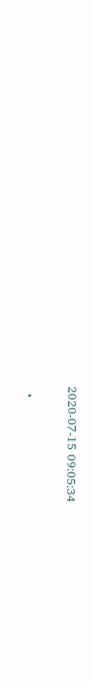2020-07-15 09:05:34


  •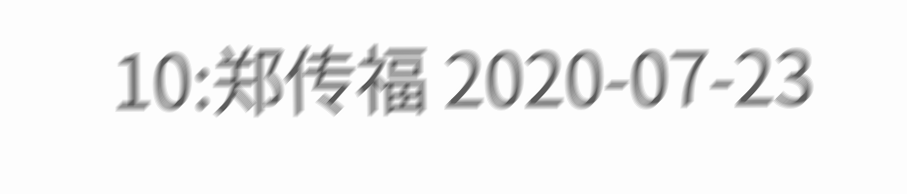10:郑传福 2020-07-23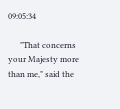09:05:34

      "That concerns your Majesty more than me," said the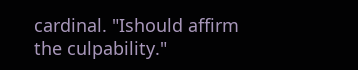cardinal. "Ishould affirm the culpability."